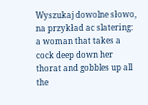Wyszukaj dowolne słowo, na przykład ac slatering:
a woman that takes a cock deep down her thorat and gobbles up all the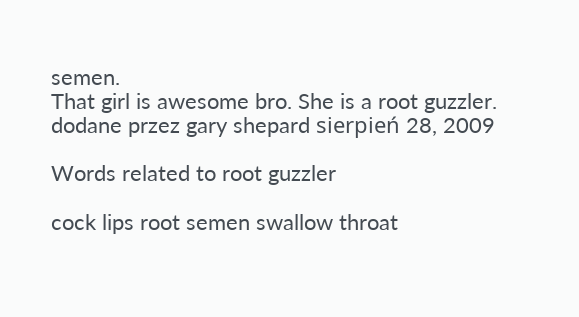semen.
That girl is awesome bro. She is a root guzzler.
dodane przez gary shepard sierpień 28, 2009

Words related to root guzzler

cock lips root semen swallow throat